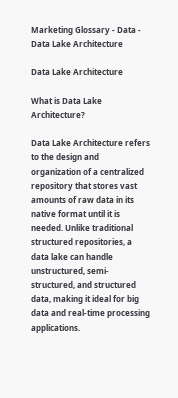Marketing Glossary - Data - Data Lake Architecture

Data Lake Architecture

What is Data Lake Architecture?

Data Lake Architecture refers to the design and organization of a centralized repository that stores vast amounts of raw data in its native format until it is needed. Unlike traditional structured repositories, a data lake can handle unstructured, semi-structured, and structured data, making it ideal for big data and real-time processing applications.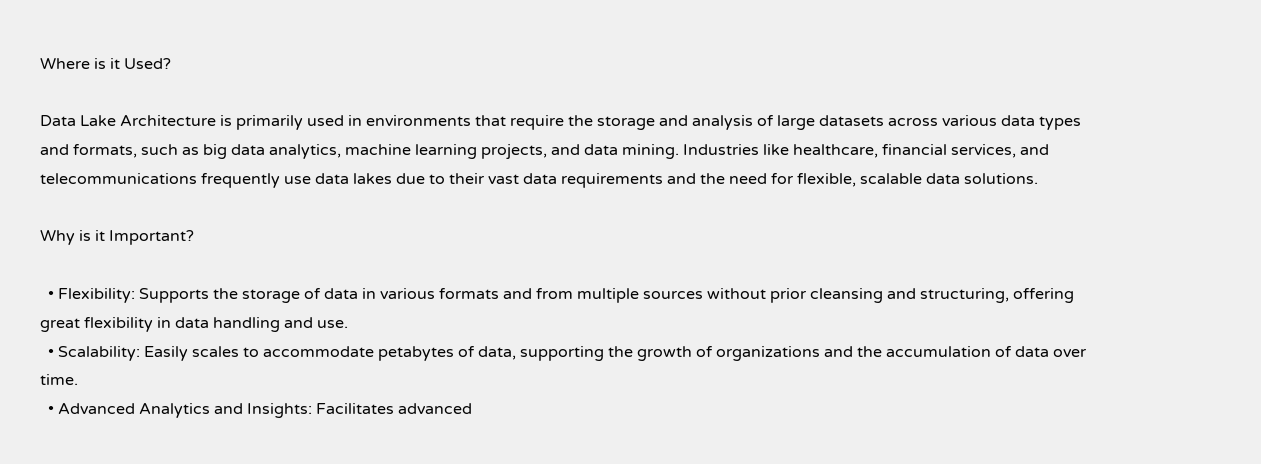Where is it Used?

Data Lake Architecture is primarily used in environments that require the storage and analysis of large datasets across various data types and formats, such as big data analytics, machine learning projects, and data mining. Industries like healthcare, financial services, and telecommunications frequently use data lakes due to their vast data requirements and the need for flexible, scalable data solutions.

Why is it Important?

  • Flexibility: Supports the storage of data in various formats and from multiple sources without prior cleansing and structuring, offering great flexibility in data handling and use.
  • Scalability: Easily scales to accommodate petabytes of data, supporting the growth of organizations and the accumulation of data over time.
  • Advanced Analytics and Insights: Facilitates advanced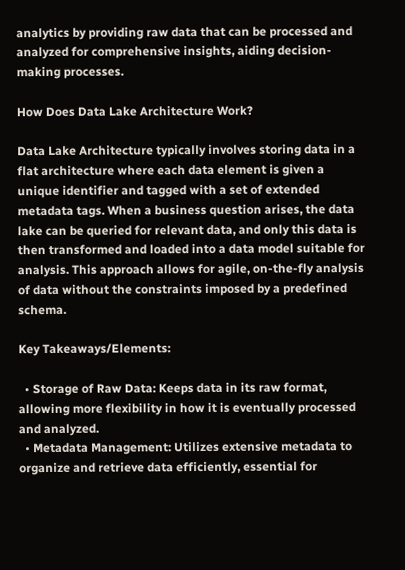analytics by providing raw data that can be processed and analyzed for comprehensive insights, aiding decision-making processes.

How Does Data Lake Architecture Work?

Data Lake Architecture typically involves storing data in a flat architecture where each data element is given a unique identifier and tagged with a set of extended metadata tags. When a business question arises, the data lake can be queried for relevant data, and only this data is then transformed and loaded into a data model suitable for analysis. This approach allows for agile, on-the-fly analysis of data without the constraints imposed by a predefined schema.

Key Takeaways/Elements:

  • Storage of Raw Data: Keeps data in its raw format, allowing more flexibility in how it is eventually processed and analyzed.
  • Metadata Management: Utilizes extensive metadata to organize and retrieve data efficiently, essential for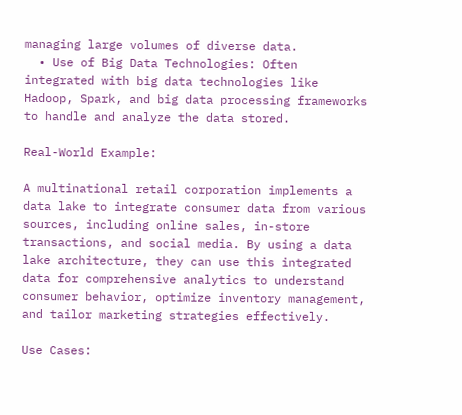managing large volumes of diverse data.
  • Use of Big Data Technologies: Often integrated with big data technologies like Hadoop, Spark, and big data processing frameworks to handle and analyze the data stored.

Real-World Example:

A multinational retail corporation implements a data lake to integrate consumer data from various sources, including online sales, in-store transactions, and social media. By using a data lake architecture, they can use this integrated data for comprehensive analytics to understand consumer behavior, optimize inventory management, and tailor marketing strategies effectively.

Use Cases: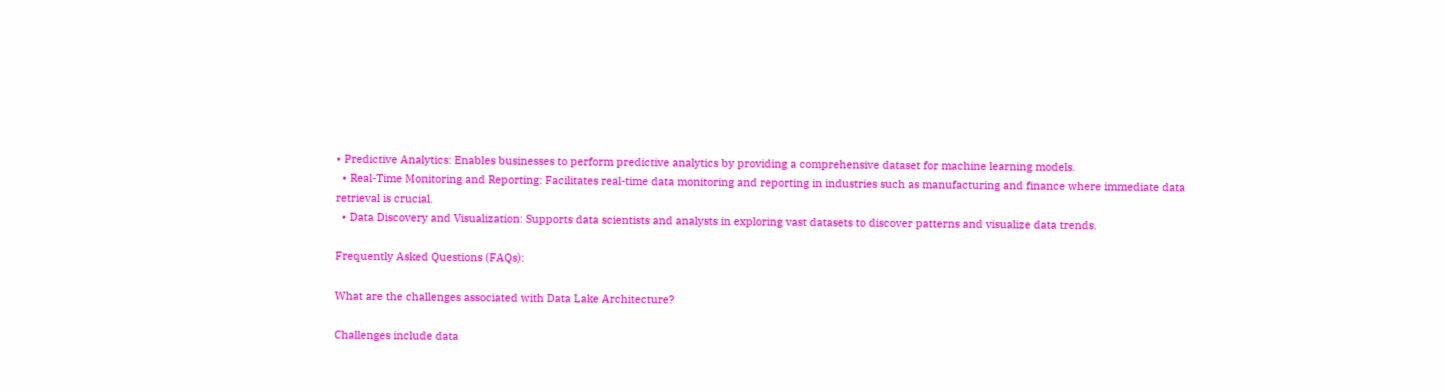• Predictive Analytics: Enables businesses to perform predictive analytics by providing a comprehensive dataset for machine learning models.
  • Real-Time Monitoring and Reporting: Facilitates real-time data monitoring and reporting in industries such as manufacturing and finance where immediate data retrieval is crucial.
  • Data Discovery and Visualization: Supports data scientists and analysts in exploring vast datasets to discover patterns and visualize data trends.

Frequently Asked Questions (FAQs):

What are the challenges associated with Data Lake Architecture?

Challenges include data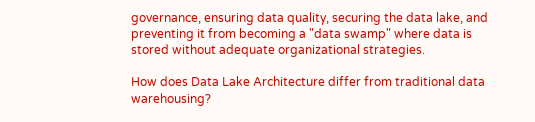governance, ensuring data quality, securing the data lake, and preventing it from becoming a "data swamp" where data is stored without adequate organizational strategies.

How does Data Lake Architecture differ from traditional data warehousing?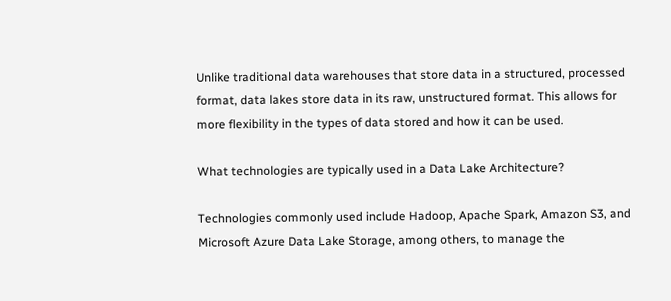Unlike traditional data warehouses that store data in a structured, processed format, data lakes store data in its raw, unstructured format. This allows for more flexibility in the types of data stored and how it can be used.

What technologies are typically used in a Data Lake Architecture?

Technologies commonly used include Hadoop, Apache Spark, Amazon S3, and Microsoft Azure Data Lake Storage, among others, to manage the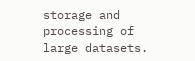storage and processing of large datasets.